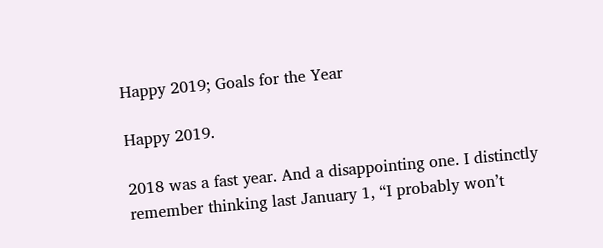Happy 2019; Goals for the Year

Happy 2019.

2018 was a fast year. And a disappointing one. I distinctly remember thinking last January 1, “I probably won’t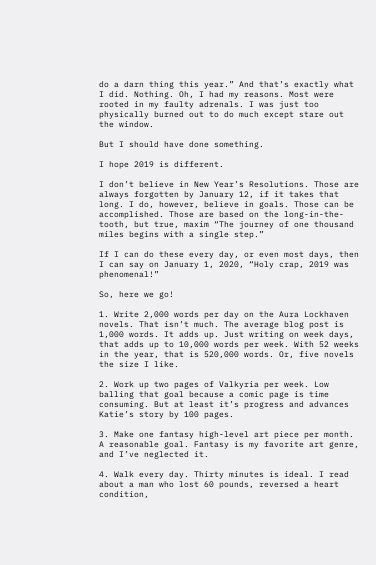do a darn thing this year.” And that’s exactly what I did. Nothing. Oh, I had my reasons. Most were rooted in my faulty adrenals. I was just too physically burned out to do much except stare out the window.

But I should have done something.

I hope 2019 is different.

I don’t believe in New Year’s Resolutions. Those are always forgotten by January 12, if it takes that long. I do, however, believe in goals. Those can be accomplished. Those are based on the long-in-the-tooth, but true, maxim “The journey of one thousand miles begins with a single step.”

If I can do these every day, or even most days, then I can say on January 1, 2020, “Holy crap, 2019 was phenomenal!”

So, here we go!

1. Write 2,000 words per day on the Aura Lockhaven novels. That isn’t much. The average blog post is 1,000 words. It adds up. Just writing on week days, that adds up to 10,000 words per week. With 52 weeks in the year, that is 520,000 words. Or, five novels the size I like.

2. Work up two pages of Valkyria per week. Low balling that goal because a comic page is time consuming. But at least it’s progress and advances Katie’s story by 100 pages.

3. Make one fantasy high-level art piece per month. A reasonable goal. Fantasy is my favorite art genre, and I’ve neglected it.

4. Walk every day. Thirty minutes is ideal. I read about a man who lost 60 pounds, reversed a heart condition,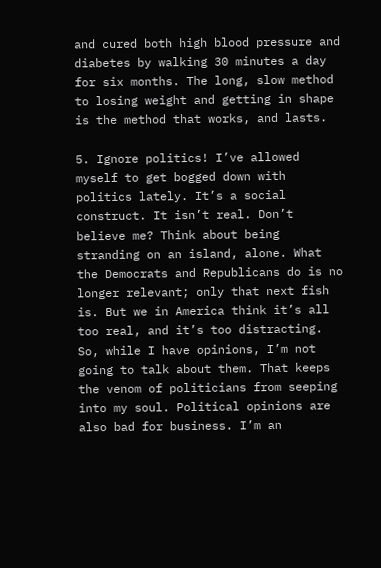and cured both high blood pressure and diabetes by walking 30 minutes a day for six months. The long, slow method to losing weight and getting in shape is the method that works, and lasts.

5. Ignore politics! I’ve allowed myself to get bogged down with politics lately. It’s a social construct. It isn’t real. Don’t believe me? Think about being stranding on an island, alone. What the Democrats and Republicans do is no longer relevant; only that next fish is. But we in America think it’s all too real, and it’s too distracting. So, while I have opinions, I’m not going to talk about them. That keeps the venom of politicians from seeping into my soul. Political opinions are also bad for business. I’m an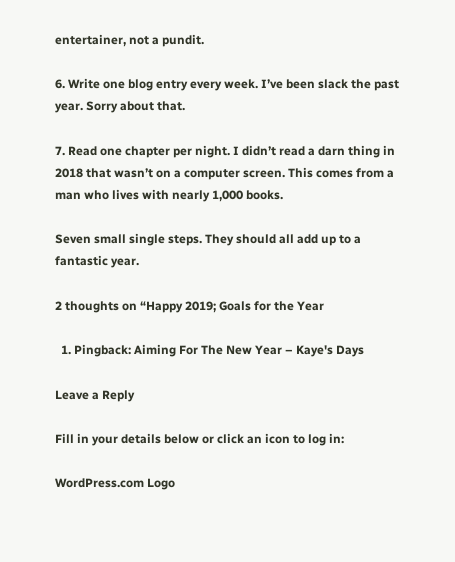entertainer, not a pundit.

6. Write one blog entry every week. I’ve been slack the past year. Sorry about that.

7. Read one chapter per night. I didn’t read a darn thing in 2018 that wasn’t on a computer screen. This comes from a man who lives with nearly 1,000 books.

Seven small single steps. They should all add up to a fantastic year.

2 thoughts on “Happy 2019; Goals for the Year

  1. Pingback: Aiming For The New Year – Kaye's Days

Leave a Reply

Fill in your details below or click an icon to log in:

WordPress.com Logo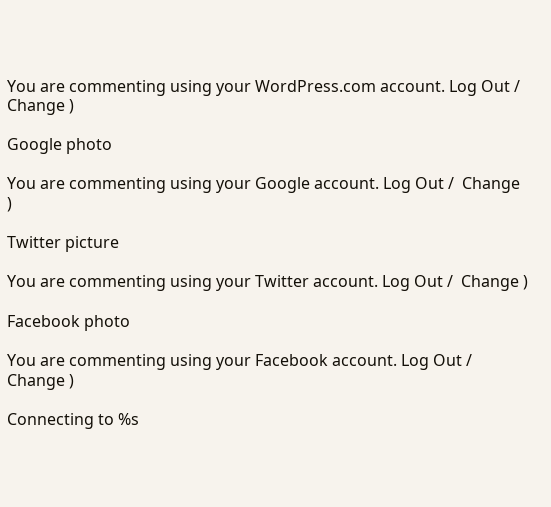You are commenting using your WordPress.com account. Log Out /  Change )

Google photo

You are commenting using your Google account. Log Out /  Change )

Twitter picture

You are commenting using your Twitter account. Log Out /  Change )

Facebook photo

You are commenting using your Facebook account. Log Out /  Change )

Connecting to %s